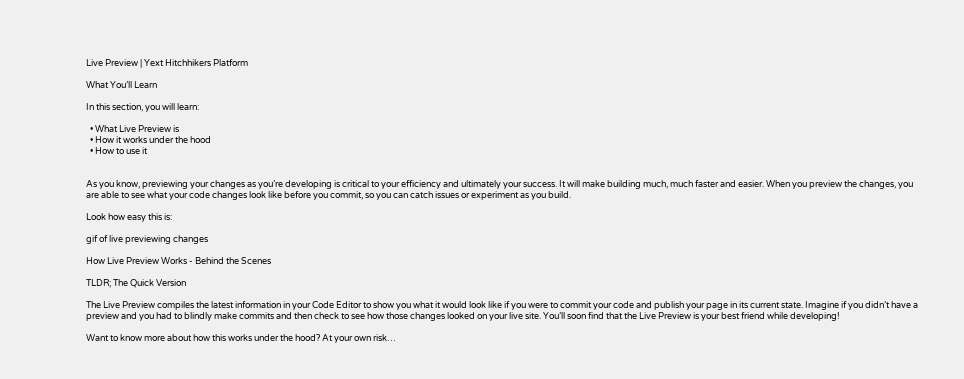Live Preview | Yext Hitchhikers Platform

What You’ll Learn

In this section, you will learn:

  • What Live Preview is
  • How it works under the hood
  • How to use it


As you know, previewing your changes as you’re developing is critical to your efficiency and ultimately your success. It will make building much, much faster and easier. When you preview the changes, you are able to see what your code changes look like before you commit, so you can catch issues or experiment as you build.

Look how easy this is:

gif of live previewing changes

How Live Preview Works - Behind the Scenes

TLDR; The Quick Version

The Live Preview compiles the latest information in your Code Editor to show you what it would look like if you were to commit your code and publish your page in its current state. Imagine if you didn’t have a preview and you had to blindly make commits and then check to see how those changes looked on your live site. You’ll soon find that the Live Preview is your best friend while developing!

Want to know more about how this works under the hood? At your own risk…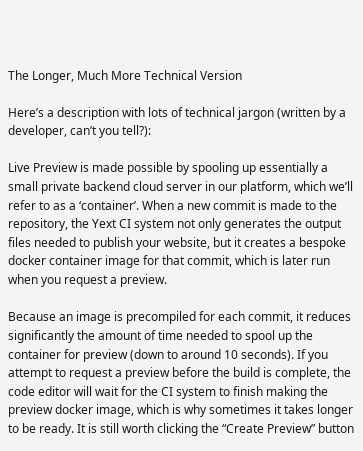The Longer, Much More Technical Version

Here’s a description with lots of technical jargon (written by a developer, can’t you tell?):

Live Preview is made possible by spooling up essentially a small private backend cloud server in our platform, which we’ll refer to as a ‘container’. When a new commit is made to the repository, the Yext CI system not only generates the output files needed to publish your website, but it creates a bespoke docker container image for that commit, which is later run when you request a preview.

Because an image is precompiled for each commit, it reduces significantly the amount of time needed to spool up the container for preview (down to around 10 seconds). If you attempt to request a preview before the build is complete, the code editor will wait for the CI system to finish making the preview docker image, which is why sometimes it takes longer to be ready. It is still worth clicking the “Create Preview” button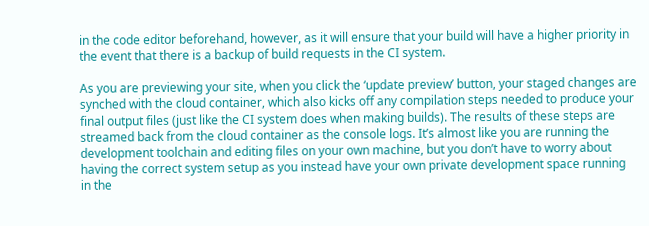in the code editor beforehand, however, as it will ensure that your build will have a higher priority in the event that there is a backup of build requests in the CI system.

As you are previewing your site, when you click the ‘update preview’ button, your staged changes are synched with the cloud container, which also kicks off any compilation steps needed to produce your final output files (just like the CI system does when making builds). The results of these steps are streamed back from the cloud container as the console logs. It’s almost like you are running the development toolchain and editing files on your own machine, but you don’t have to worry about having the correct system setup as you instead have your own private development space running in the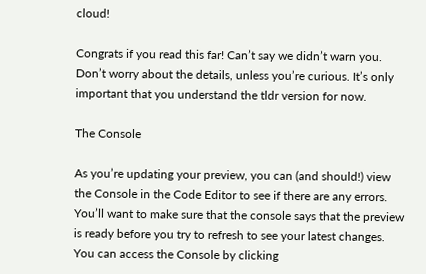cloud!

Congrats if you read this far! Can’t say we didn’t warn you. Don’t worry about the details, unless you’re curious. It’s only important that you understand the tldr version for now.

The Console

As you’re updating your preview, you can (and should!) view the Console in the Code Editor to see if there are any errors. You’ll want to make sure that the console says that the preview is ready before you try to refresh to see your latest changes. You can access the Console by clicking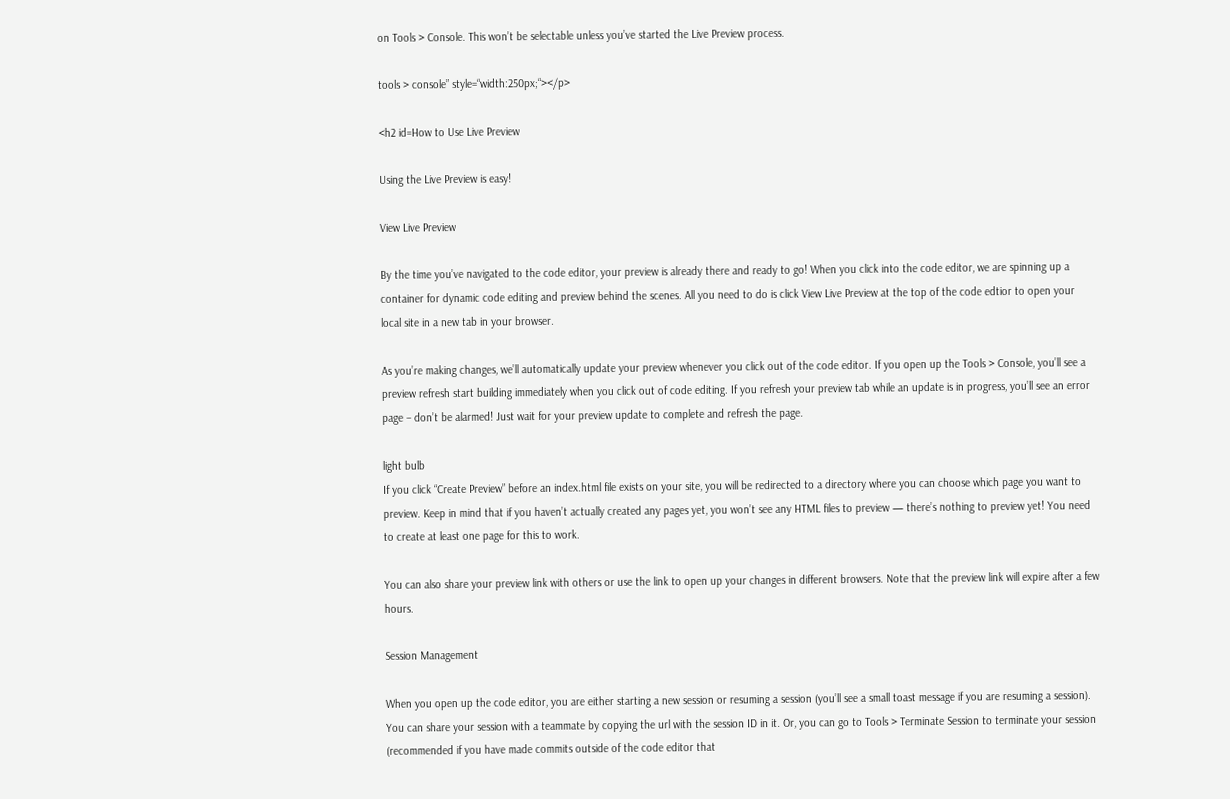on Tools > Console. This won’t be selectable unless you’ve started the Live Preview process.

tools > console” style=“width:250px;“></p>

<h2 id=How to Use Live Preview

Using the Live Preview is easy!

View Live Preview

By the time you’ve navigated to the code editor, your preview is already there and ready to go! When you click into the code editor, we are spinning up a container for dynamic code editing and preview behind the scenes. All you need to do is click View Live Preview at the top of the code edtior to open your local site in a new tab in your browser.

As you’re making changes, we’ll automatically update your preview whenever you click out of the code editor. If you open up the Tools > Console, you’ll see a preview refresh start building immediately when you click out of code editing. If you refresh your preview tab while an update is in progress, you’ll see an error page – don’t be alarmed! Just wait for your preview update to complete and refresh the page.

light bulb
If you click “Create Preview” before an index.html file exists on your site, you will be redirected to a directory where you can choose which page you want to preview. Keep in mind that if you haven’t actually created any pages yet, you won’t see any HTML files to preview — there’s nothing to preview yet! You need to create at least one page for this to work.

You can also share your preview link with others or use the link to open up your changes in different browsers. Note that the preview link will expire after a few hours.

Session Management

When you open up the code editor, you are either starting a new session or resuming a session (you’ll see a small toast message if you are resuming a session). You can share your session with a teammate by copying the url with the session ID in it. Or, you can go to Tools > Terminate Session to terminate your session (recommended if you have made commits outside of the code editor that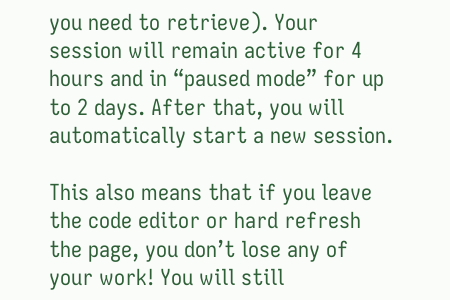you need to retrieve). Your session will remain active for 4 hours and in “paused mode” for up to 2 days. After that, you will automatically start a new session.

This also means that if you leave the code editor or hard refresh the page, you don’t lose any of your work! You will still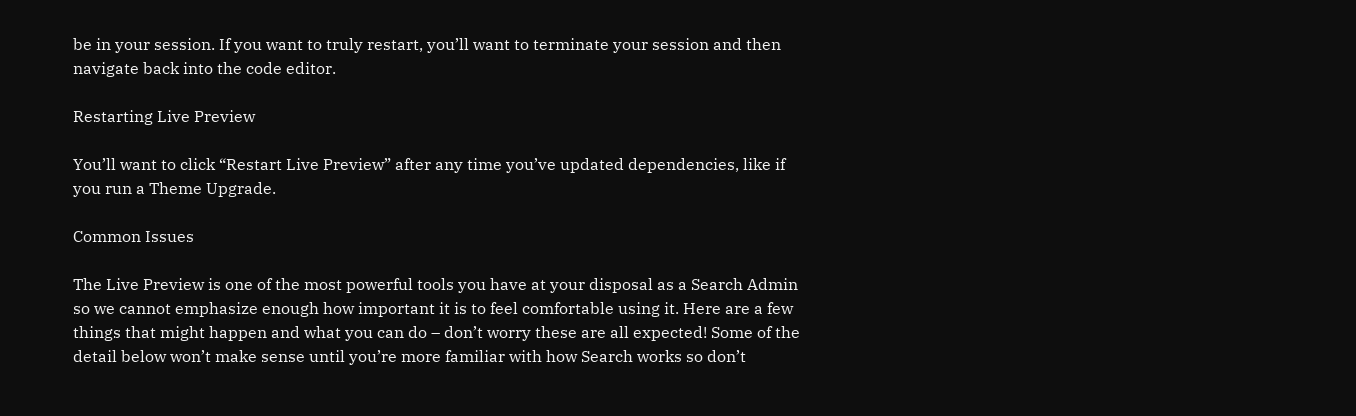be in your session. If you want to truly restart, you’ll want to terminate your session and then navigate back into the code editor.

Restarting Live Preview

You’ll want to click “Restart Live Preview” after any time you’ve updated dependencies, like if you run a Theme Upgrade.

Common Issues

The Live Preview is one of the most powerful tools you have at your disposal as a Search Admin so we cannot emphasize enough how important it is to feel comfortable using it. Here are a few things that might happen and what you can do – don’t worry these are all expected! Some of the detail below won’t make sense until you’re more familiar with how Search works so don’t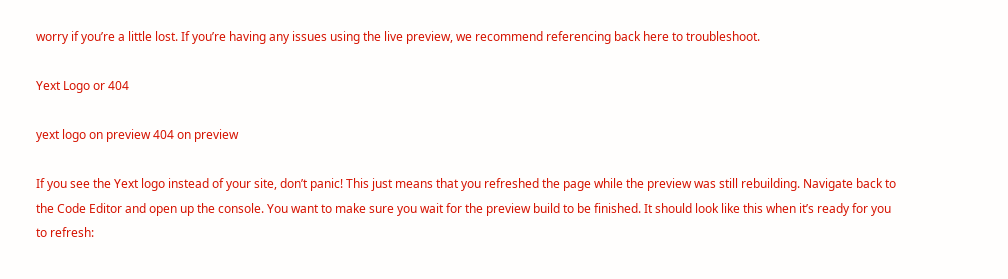worry if you’re a little lost. If you’re having any issues using the live preview, we recommend referencing back here to troubleshoot.

Yext Logo or 404

yext logo on preview 404 on preview

If you see the Yext logo instead of your site, don’t panic! This just means that you refreshed the page while the preview was still rebuilding. Navigate back to the Code Editor and open up the console. You want to make sure you wait for the preview build to be finished. It should look like this when it’s ready for you to refresh: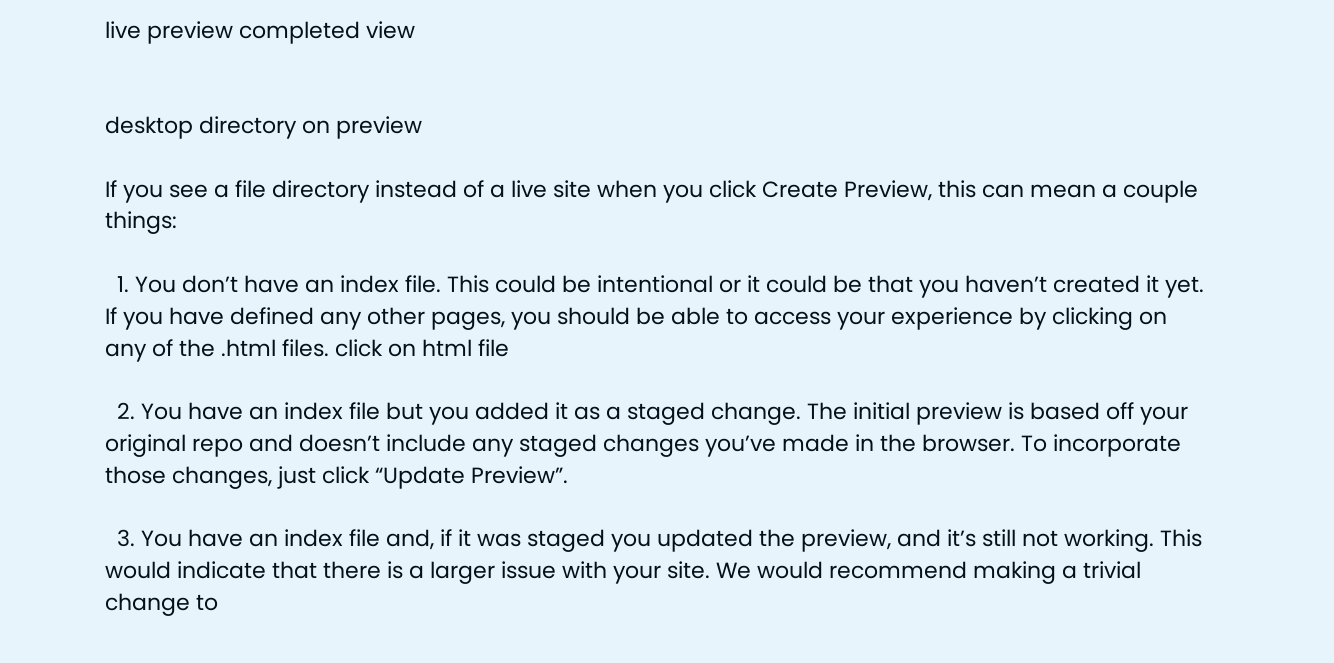live preview completed view


desktop directory on preview

If you see a file directory instead of a live site when you click Create Preview, this can mean a couple things:

  1. You don’t have an index file. This could be intentional or it could be that you haven’t created it yet. If you have defined any other pages, you should be able to access your experience by clicking on any of the .html files. click on html file

  2. You have an index file but you added it as a staged change. The initial preview is based off your original repo and doesn’t include any staged changes you’ve made in the browser. To incorporate those changes, just click “Update Preview”.

  3. You have an index file and, if it was staged you updated the preview, and it’s still not working. This would indicate that there is a larger issue with your site. We would recommend making a trivial change to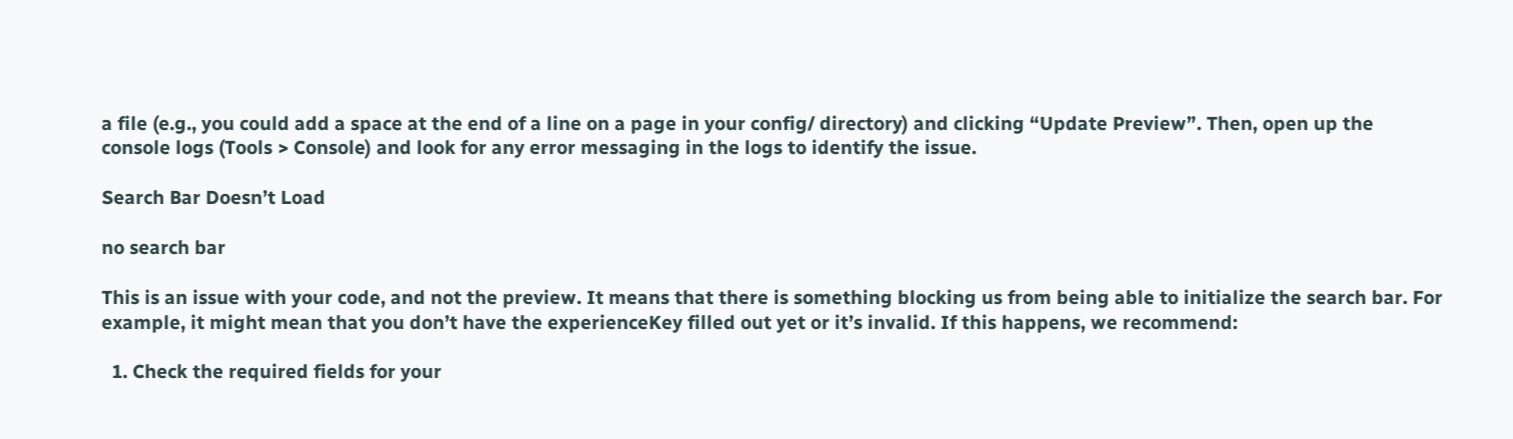a file (e.g., you could add a space at the end of a line on a page in your config/ directory) and clicking “Update Preview”. Then, open up the console logs (Tools > Console) and look for any error messaging in the logs to identify the issue.

Search Bar Doesn’t Load

no search bar

This is an issue with your code, and not the preview. It means that there is something blocking us from being able to initialize the search bar. For example, it might mean that you don’t have the experienceKey filled out yet or it’s invalid. If this happens, we recommend:

  1. Check the required fields for your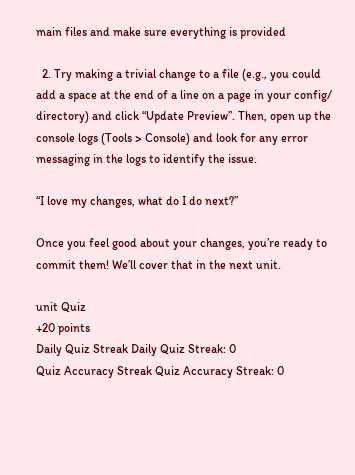main files and make sure everything is provided

  2. Try making a trivial change to a file (e.g., you could add a space at the end of a line on a page in your config/ directory) and click “Update Preview”. Then, open up the console logs (Tools > Console) and look for any error messaging in the logs to identify the issue.

“I love my changes, what do I do next?”

Once you feel good about your changes, you’re ready to commit them! We’ll cover that in the next unit.

unit Quiz
+20 points
Daily Quiz Streak Daily Quiz Streak: 0
Quiz Accuracy Streak Quiz Accuracy Streak: 0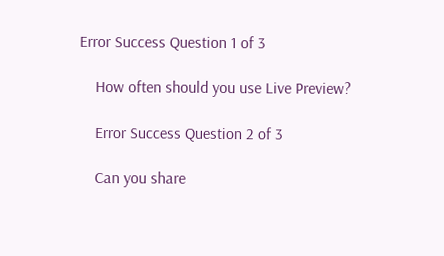Error Success Question 1 of 3

    How often should you use Live Preview?

    Error Success Question 2 of 3

    Can you share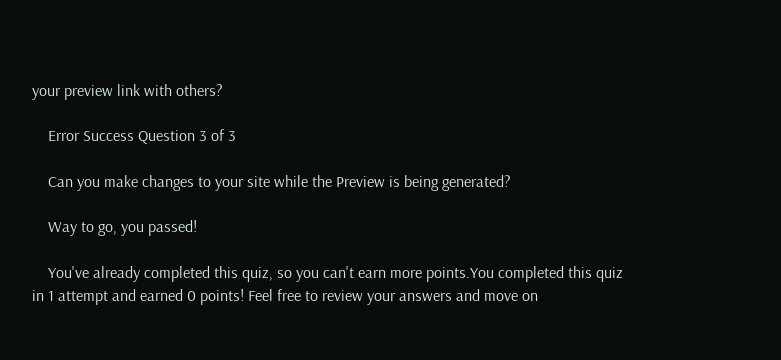your preview link with others?

    Error Success Question 3 of 3

    Can you make changes to your site while the Preview is being generated?

    Way to go, you passed!

    You've already completed this quiz, so you can't earn more points.You completed this quiz in 1 attempt and earned 0 points! Feel free to review your answers and move on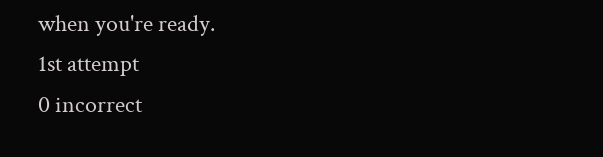when you're ready.
1st attempt
0 incorrect